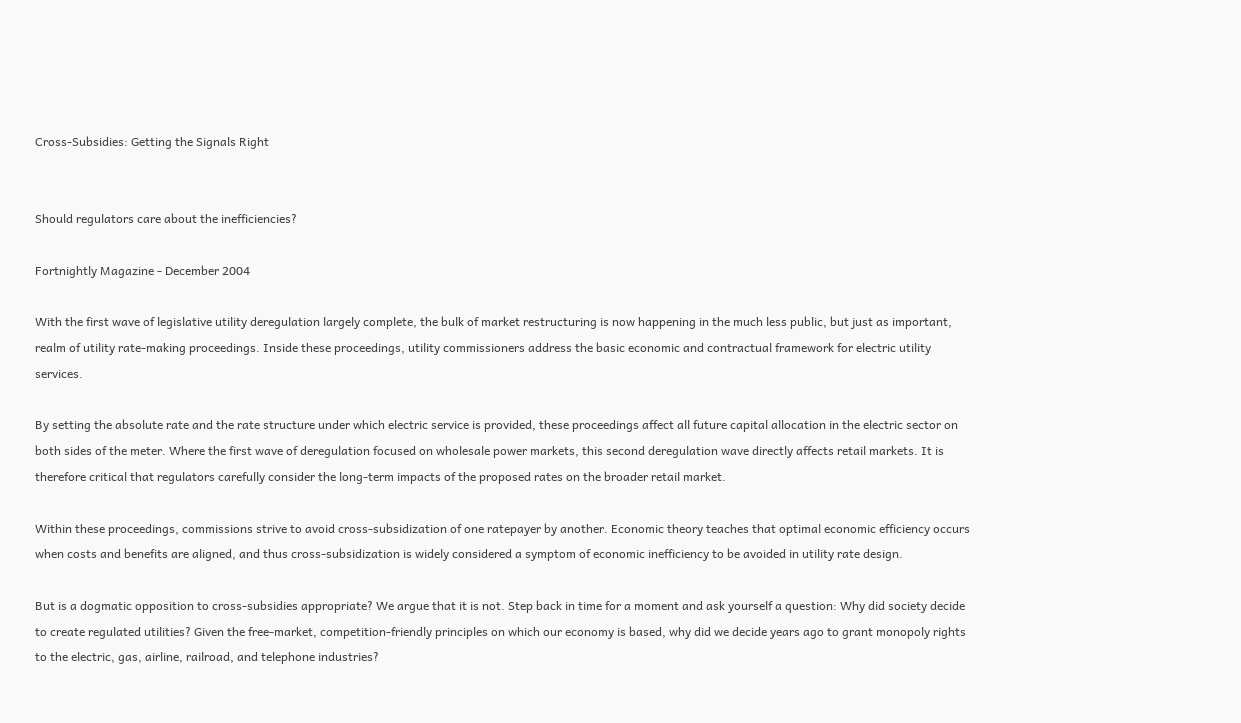Cross-Subsidies: Getting the Signals Right


Should regulators care about the inefficiencies?

Fortnightly Magazine - December 2004

With the first wave of legislative utility deregulation largely complete, the bulk of market restructuring is now happening in the much less public, but just as important, realm of utility rate-making proceedings. Inside these proceedings, utility commissioners address the basic economic and contractual framework for electric utility services.

By setting the absolute rate and the rate structure under which electric service is provided, these proceedings affect all future capital allocation in the electric sector on both sides of the meter. Where the first wave of deregulation focused on wholesale power markets, this second deregulation wave directly affects retail markets. It is therefore critical that regulators carefully consider the long-term impacts of the proposed rates on the broader retail market.

Within these proceedings, commissions strive to avoid cross-subsidization of one ratepayer by another. Economic theory teaches that optimal economic efficiency occurs when costs and benefits are aligned, and thus cross-subsidization is widely considered a symptom of economic inefficiency to be avoided in utility rate design.

But is a dogmatic opposition to cross-subsidies appropriate? We argue that it is not. Step back in time for a moment and ask yourself a question: Why did society decide to create regulated utilities? Given the free-market, competition-friendly principles on which our economy is based, why did we decide years ago to grant monopoly rights to the electric, gas, airline, railroad, and telephone industries?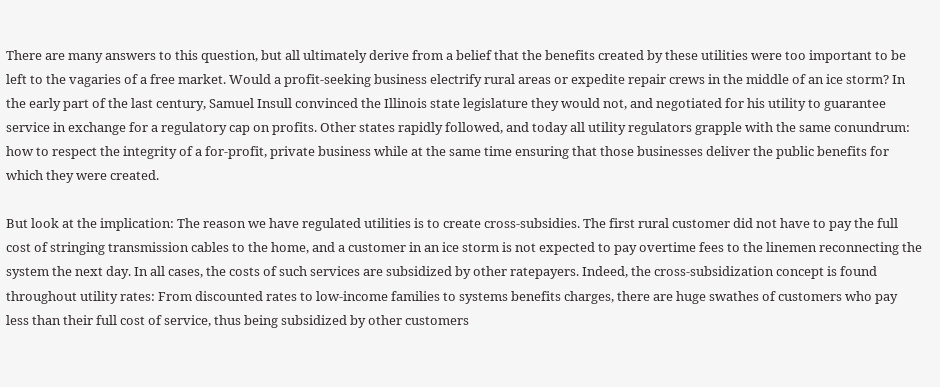There are many answers to this question, but all ultimately derive from a belief that the benefits created by these utilities were too important to be left to the vagaries of a free market. Would a profit-seeking business electrify rural areas or expedite repair crews in the middle of an ice storm? In the early part of the last century, Samuel Insull convinced the Illinois state legislature they would not, and negotiated for his utility to guarantee service in exchange for a regulatory cap on profits. Other states rapidly followed, and today all utility regulators grapple with the same conundrum: how to respect the integrity of a for-profit, private business while at the same time ensuring that those businesses deliver the public benefits for which they were created.

But look at the implication: The reason we have regulated utilities is to create cross-subsidies. The first rural customer did not have to pay the full cost of stringing transmission cables to the home, and a customer in an ice storm is not expected to pay overtime fees to the linemen reconnecting the system the next day. In all cases, the costs of such services are subsidized by other ratepayers. Indeed, the cross-subsidization concept is found throughout utility rates: From discounted rates to low-income families to systems benefits charges, there are huge swathes of customers who pay less than their full cost of service, thus being subsidized by other customers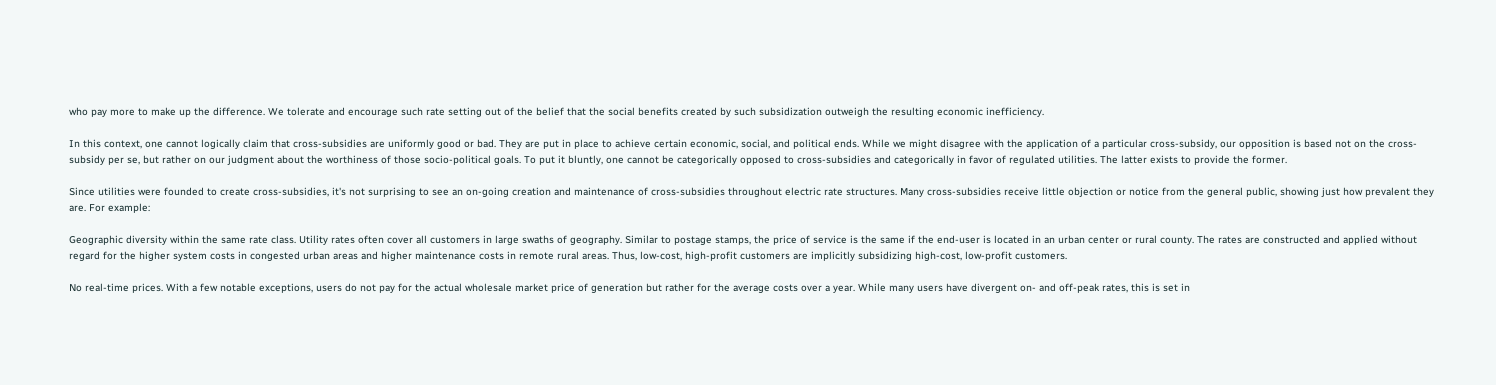who pay more to make up the difference. We tolerate and encourage such rate setting out of the belief that the social benefits created by such subsidization outweigh the resulting economic inefficiency.

In this context, one cannot logically claim that cross-subsidies are uniformly good or bad. They are put in place to achieve certain economic, social, and political ends. While we might disagree with the application of a particular cross-subsidy, our opposition is based not on the cross-subsidy per se, but rather on our judgment about the worthiness of those socio-political goals. To put it bluntly, one cannot be categorically opposed to cross-subsidies and categorically in favor of regulated utilities. The latter exists to provide the former.

Since utilities were founded to create cross-subsidies, it's not surprising to see an on-going creation and maintenance of cross-subsidies throughout electric rate structures. Many cross-subsidies receive little objection or notice from the general public, showing just how prevalent they are. For example:

Geographic diversity within the same rate class. Utility rates often cover all customers in large swaths of geography. Similar to postage stamps, the price of service is the same if the end-user is located in an urban center or rural county. The rates are constructed and applied without regard for the higher system costs in congested urban areas and higher maintenance costs in remote rural areas. Thus, low-cost, high-profit customers are implicitly subsidizing high-cost, low-profit customers.

No real-time prices. With a few notable exceptions, users do not pay for the actual wholesale market price of generation but rather for the average costs over a year. While many users have divergent on- and off-peak rates, this is set in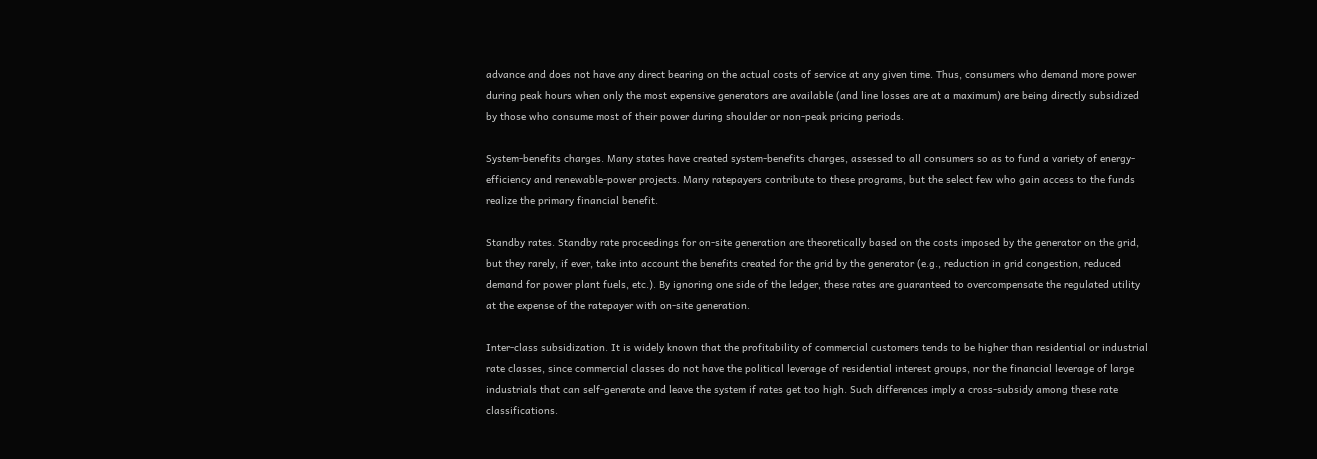advance and does not have any direct bearing on the actual costs of service at any given time. Thus, consumers who demand more power during peak hours when only the most expensive generators are available (and line losses are at a maximum) are being directly subsidized by those who consume most of their power during shoulder or non-peak pricing periods.

System-benefits charges. Many states have created system-benefits charges, assessed to all consumers so as to fund a variety of energy-efficiency and renewable-power projects. Many ratepayers contribute to these programs, but the select few who gain access to the funds realize the primary financial benefit.

Standby rates. Standby rate proceedings for on-site generation are theoretically based on the costs imposed by the generator on the grid, but they rarely, if ever, take into account the benefits created for the grid by the generator (e.g., reduction in grid congestion, reduced demand for power plant fuels, etc.). By ignoring one side of the ledger, these rates are guaranteed to overcompensate the regulated utility at the expense of the ratepayer with on-site generation.

Inter-class subsidization. It is widely known that the profitability of commercial customers tends to be higher than residential or industrial rate classes, since commercial classes do not have the political leverage of residential interest groups, nor the financial leverage of large industrials that can self-generate and leave the system if rates get too high. Such differences imply a cross-subsidy among these rate classifications.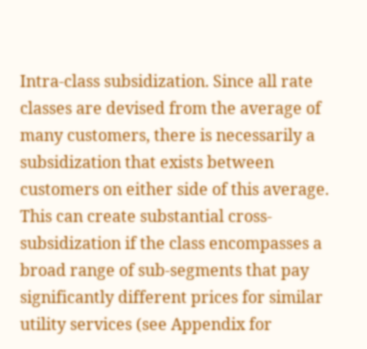Intra-class subsidization. Since all rate classes are devised from the average of many customers, there is necessarily a subsidization that exists between customers on either side of this average. This can create substantial cross-subsidization if the class encompasses a broad range of sub-segments that pay significantly different prices for similar utility services (see Appendix for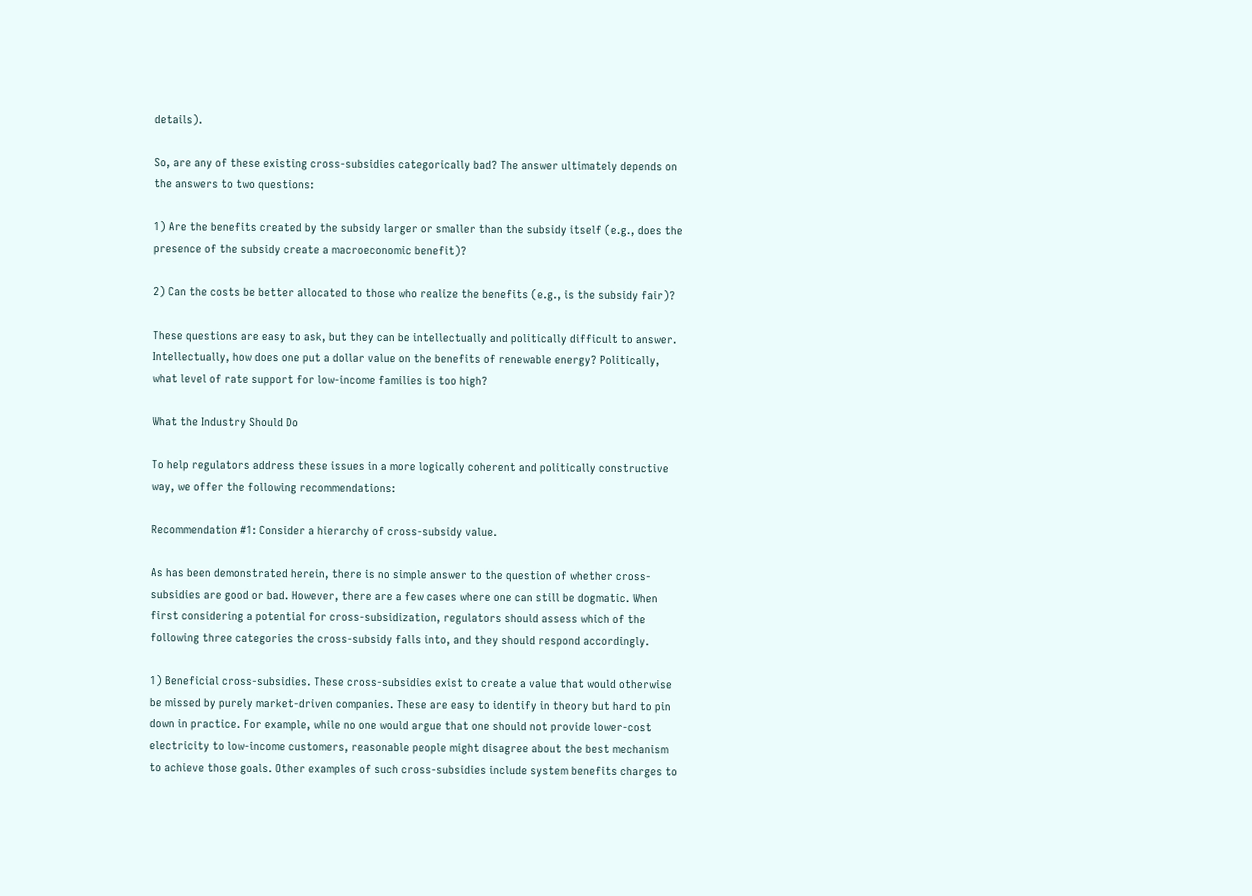details).

So, are any of these existing cross-subsidies categorically bad? The answer ultimately depends on the answers to two questions:

1) Are the benefits created by the subsidy larger or smaller than the subsidy itself (e.g., does the presence of the subsidy create a macroeconomic benefit)?

2) Can the costs be better allocated to those who realize the benefits (e.g., is the subsidy fair)?

These questions are easy to ask, but they can be intellectually and politically difficult to answer. Intellectually, how does one put a dollar value on the benefits of renewable energy? Politically, what level of rate support for low-income families is too high?

What the Industry Should Do

To help regulators address these issues in a more logically coherent and politically constructive way, we offer the following recommendations:

Recommendation #1: Consider a hierarchy of cross-subsidy value.

As has been demonstrated herein, there is no simple answer to the question of whether cross-subsidies are good or bad. However, there are a few cases where one can still be dogmatic. When first considering a potential for cross-subsidization, regulators should assess which of the following three categories the cross-subsidy falls into, and they should respond accordingly.

1) Beneficial cross-subsidies. These cross-subsidies exist to create a value that would otherwise be missed by purely market-driven companies. These are easy to identify in theory but hard to pin down in practice. For example, while no one would argue that one should not provide lower-cost electricity to low-income customers, reasonable people might disagree about the best mechanism to achieve those goals. Other examples of such cross-subsidies include system benefits charges to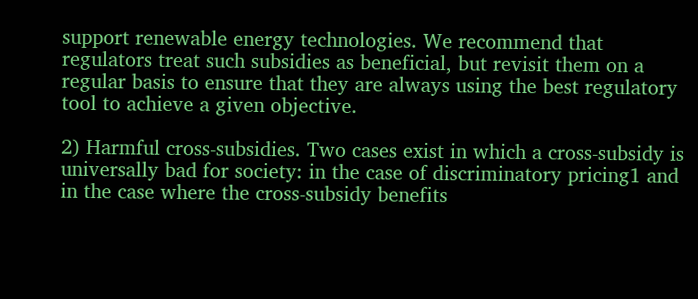support renewable energy technologies. We recommend that regulators treat such subsidies as beneficial, but revisit them on a regular basis to ensure that they are always using the best regulatory tool to achieve a given objective.

2) Harmful cross-subsidies. Two cases exist in which a cross-subsidy is universally bad for society: in the case of discriminatory pricing1 and in the case where the cross-subsidy benefits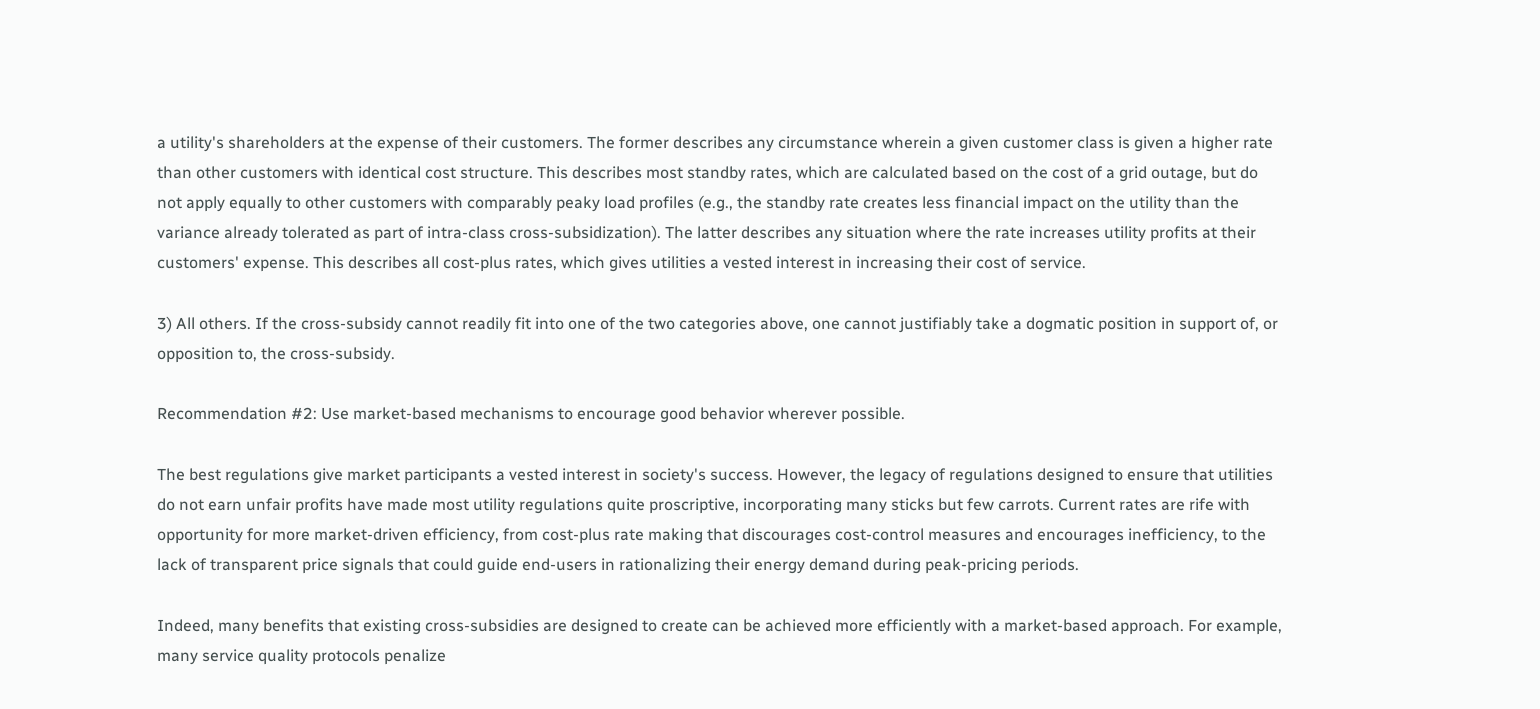a utility's shareholders at the expense of their customers. The former describes any circumstance wherein a given customer class is given a higher rate than other customers with identical cost structure. This describes most standby rates, which are calculated based on the cost of a grid outage, but do not apply equally to other customers with comparably peaky load profiles (e.g., the standby rate creates less financial impact on the utility than the variance already tolerated as part of intra-class cross-subsidization). The latter describes any situation where the rate increases utility profits at their customers' expense. This describes all cost-plus rates, which gives utilities a vested interest in increasing their cost of service.

3) All others. If the cross-subsidy cannot readily fit into one of the two categories above, one cannot justifiably take a dogmatic position in support of, or opposition to, the cross-subsidy.

Recommendation #2: Use market-based mechanisms to encourage good behavior wherever possible.

The best regulations give market participants a vested interest in society's success. However, the legacy of regulations designed to ensure that utilities do not earn unfair profits have made most utility regulations quite proscriptive, incorporating many sticks but few carrots. Current rates are rife with opportunity for more market-driven efficiency, from cost-plus rate making that discourages cost-control measures and encourages inefficiency, to the lack of transparent price signals that could guide end-users in rationalizing their energy demand during peak-pricing periods.

Indeed, many benefits that existing cross-subsidies are designed to create can be achieved more efficiently with a market-based approach. For example, many service quality protocols penalize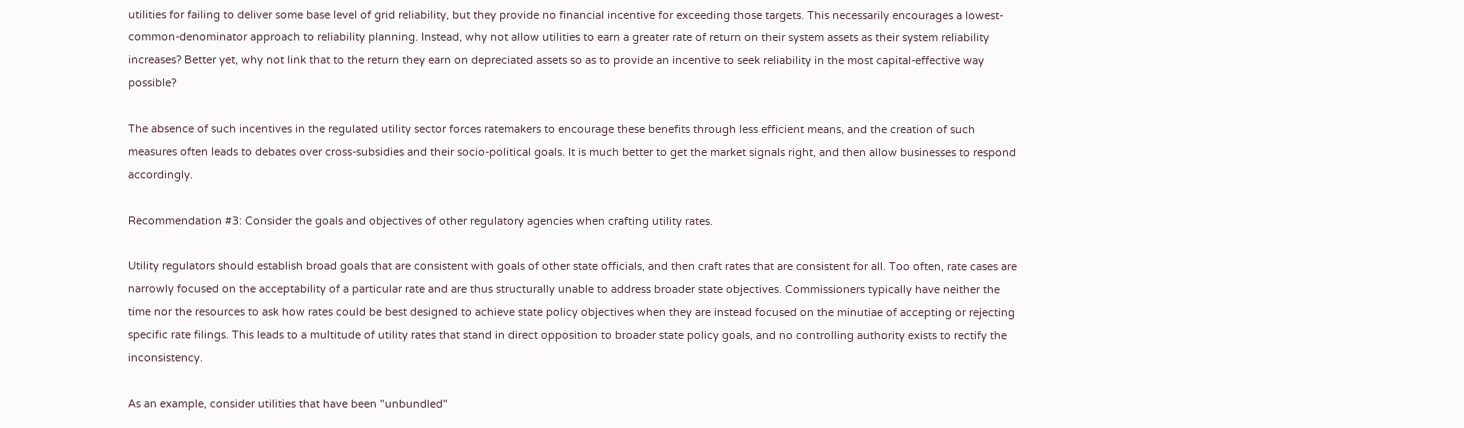utilities for failing to deliver some base level of grid reliability, but they provide no financial incentive for exceeding those targets. This necessarily encourages a lowest-common-denominator approach to reliability planning. Instead, why not allow utilities to earn a greater rate of return on their system assets as their system reliability increases? Better yet, why not link that to the return they earn on depreciated assets so as to provide an incentive to seek reliability in the most capital-effective way possible?

The absence of such incentives in the regulated utility sector forces ratemakers to encourage these benefits through less efficient means, and the creation of such measures often leads to debates over cross-subsidies and their socio-political goals. It is much better to get the market signals right, and then allow businesses to respond accordingly.

Recommendation #3: Consider the goals and objectives of other regulatory agencies when crafting utility rates.

Utility regulators should establish broad goals that are consistent with goals of other state officials, and then craft rates that are consistent for all. Too often, rate cases are narrowly focused on the acceptability of a particular rate and are thus structurally unable to address broader state objectives. Commissioners typically have neither the time nor the resources to ask how rates could be best designed to achieve state policy objectives when they are instead focused on the minutiae of accepting or rejecting specific rate filings. This leads to a multitude of utility rates that stand in direct opposition to broader state policy goals, and no controlling authority exists to rectify the inconsistency.

As an example, consider utilities that have been "unbundled"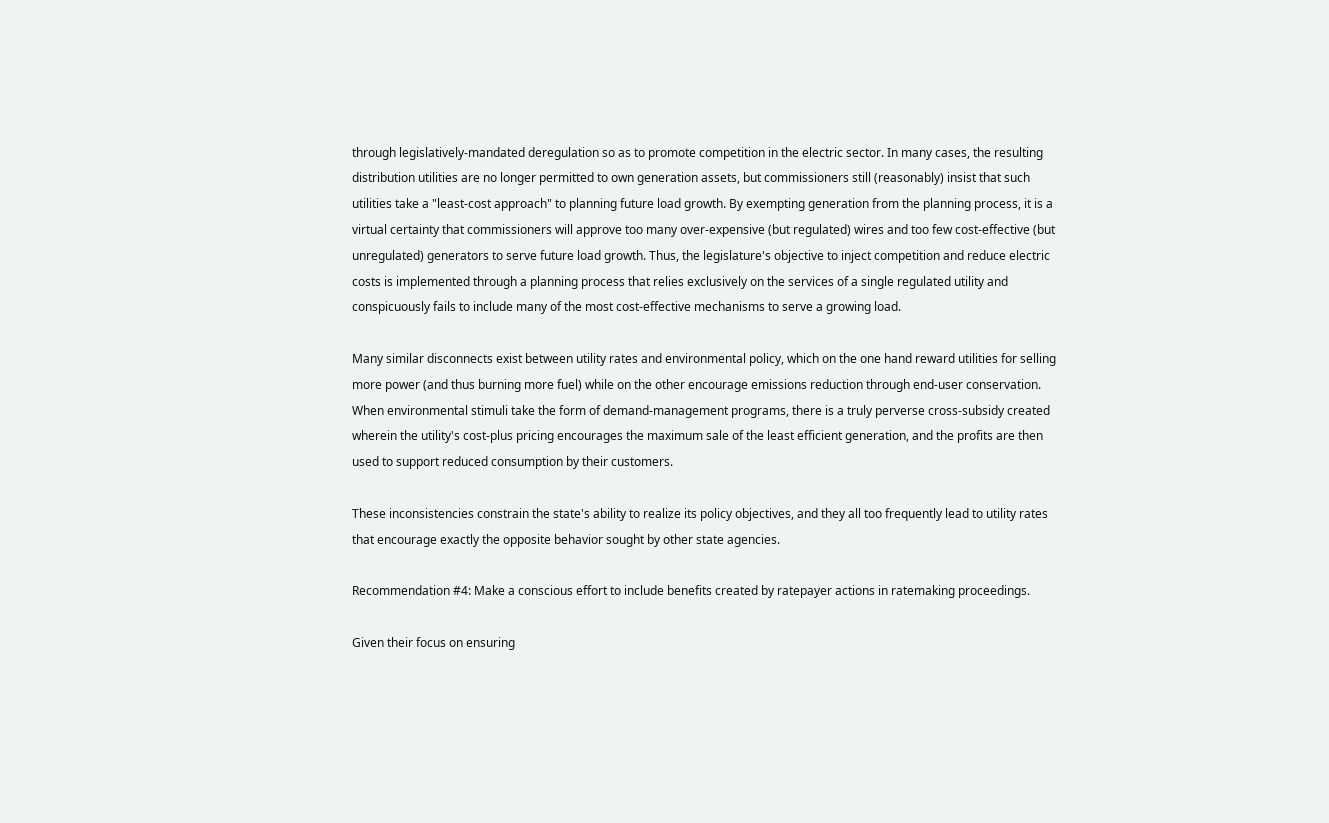through legislatively-mandated deregulation so as to promote competition in the electric sector. In many cases, the resulting distribution utilities are no longer permitted to own generation assets, but commissioners still (reasonably) insist that such utilities take a "least-cost approach" to planning future load growth. By exempting generation from the planning process, it is a virtual certainty that commissioners will approve too many over-expensive (but regulated) wires and too few cost-effective (but unregulated) generators to serve future load growth. Thus, the legislature's objective to inject competition and reduce electric costs is implemented through a planning process that relies exclusively on the services of a single regulated utility and conspicuously fails to include many of the most cost-effective mechanisms to serve a growing load.

Many similar disconnects exist between utility rates and environmental policy, which on the one hand reward utilities for selling more power (and thus burning more fuel) while on the other encourage emissions reduction through end-user conservation. When environmental stimuli take the form of demand-management programs, there is a truly perverse cross-subsidy created wherein the utility's cost-plus pricing encourages the maximum sale of the least efficient generation, and the profits are then used to support reduced consumption by their customers.

These inconsistencies constrain the state's ability to realize its policy objectives, and they all too frequently lead to utility rates that encourage exactly the opposite behavior sought by other state agencies.

Recommendation #4: Make a conscious effort to include benefits created by ratepayer actions in ratemaking proceedings.

Given their focus on ensuring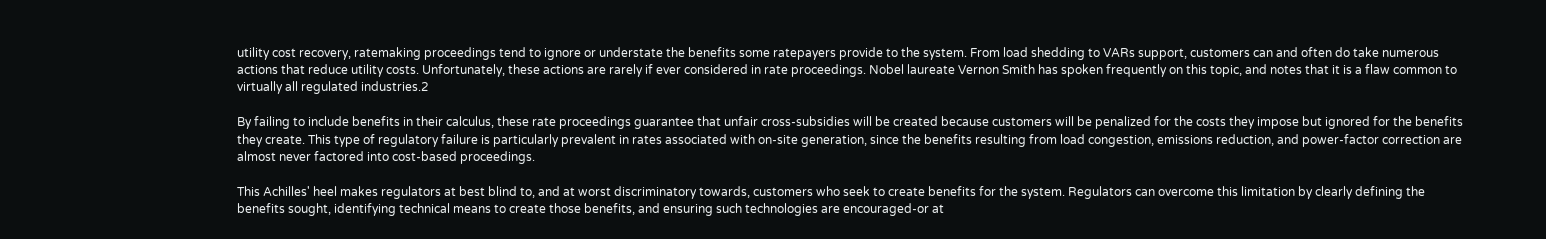utility cost recovery, ratemaking proceedings tend to ignore or understate the benefits some ratepayers provide to the system. From load shedding to VARs support, customers can and often do take numerous actions that reduce utility costs. Unfortunately, these actions are rarely if ever considered in rate proceedings. Nobel laureate Vernon Smith has spoken frequently on this topic, and notes that it is a flaw common to virtually all regulated industries.2

By failing to include benefits in their calculus, these rate proceedings guarantee that unfair cross-subsidies will be created because customers will be penalized for the costs they impose but ignored for the benefits they create. This type of regulatory failure is particularly prevalent in rates associated with on-site generation, since the benefits resulting from load congestion, emissions reduction, and power-factor correction are almost never factored into cost-based proceedings.

This Achilles' heel makes regulators at best blind to, and at worst discriminatory towards, customers who seek to create benefits for the system. Regulators can overcome this limitation by clearly defining the benefits sought, identifying technical means to create those benefits, and ensuring such technologies are encouraged-or at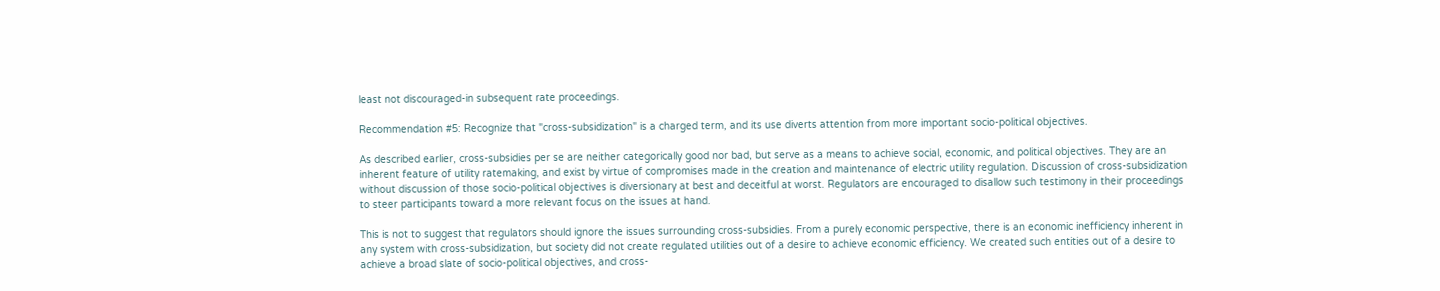least not discouraged-in subsequent rate proceedings.

Recommendation #5: Recognize that "cross-subsidization" is a charged term, and its use diverts attention from more important socio-political objectives.

As described earlier, cross-subsidies per se are neither categorically good nor bad, but serve as a means to achieve social, economic, and political objectives. They are an inherent feature of utility ratemaking, and exist by virtue of compromises made in the creation and maintenance of electric utility regulation. Discussion of cross-subsidization without discussion of those socio-political objectives is diversionary at best and deceitful at worst. Regulators are encouraged to disallow such testimony in their proceedings to steer participants toward a more relevant focus on the issues at hand.

This is not to suggest that regulators should ignore the issues surrounding cross-subsidies. From a purely economic perspective, there is an economic inefficiency inherent in any system with cross-subsidization, but society did not create regulated utilities out of a desire to achieve economic efficiency. We created such entities out of a desire to achieve a broad slate of socio-political objectives, and cross-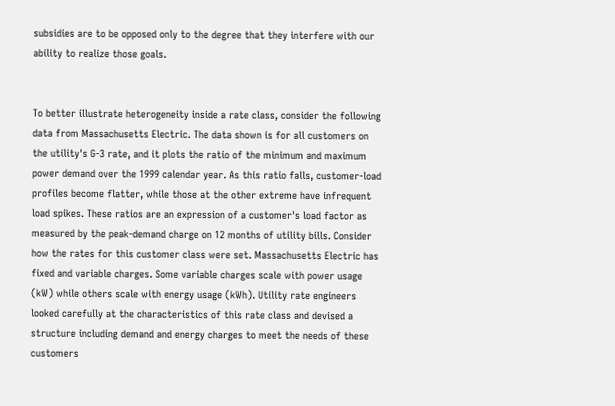subsidies are to be opposed only to the degree that they interfere with our ability to realize those goals.


To better illustrate heterogeneity inside a rate class, consider the following data from Massachusetts Electric. The data shown is for all customers on the utility's G-3 rate, and it plots the ratio of the minimum and maximum power demand over the 1999 calendar year. As this ratio falls, customer-load profiles become flatter, while those at the other extreme have infrequent load spikes. These ratios are an expression of a customer's load factor as measured by the peak-demand charge on 12 months of utility bills. Consider how the rates for this customer class were set. Massachusetts Electric has fixed and variable charges. Some variable charges scale with power usage (kW) while others scale with energy usage (kWh). Utility rate engineers looked carefully at the characteristics of this rate class and devised a structure including demand and energy charges to meet the needs of these customers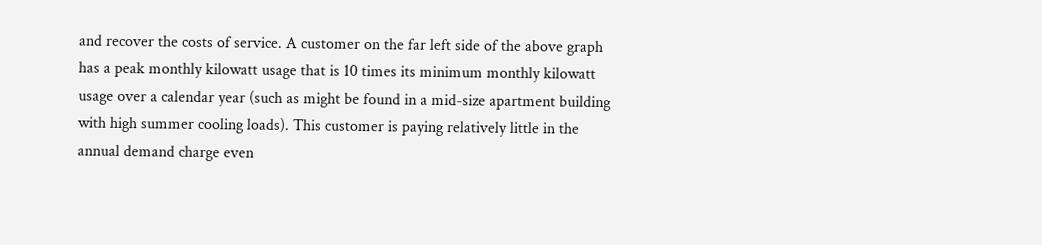and recover the costs of service. A customer on the far left side of the above graph has a peak monthly kilowatt usage that is 10 times its minimum monthly kilowatt usage over a calendar year (such as might be found in a mid-size apartment building with high summer cooling loads). This customer is paying relatively little in the annual demand charge even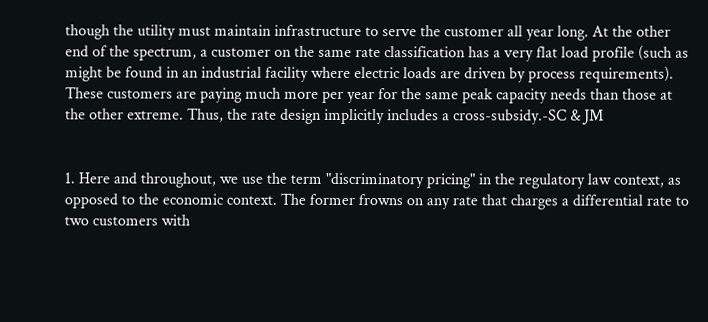though the utility must maintain infrastructure to serve the customer all year long. At the other end of the spectrum, a customer on the same rate classification has a very flat load profile (such as might be found in an industrial facility where electric loads are driven by process requirements). These customers are paying much more per year for the same peak capacity needs than those at the other extreme. Thus, the rate design implicitly includes a cross-subsidy.-SC & JM


1. Here and throughout, we use the term "discriminatory pricing" in the regulatory law context, as opposed to the economic context. The former frowns on any rate that charges a differential rate to two customers with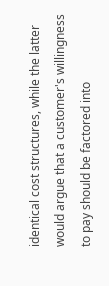identical cost structures, while the latter would argue that a customer's willingness to pay should be factored into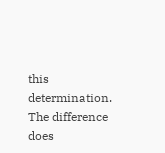this determination. The difference does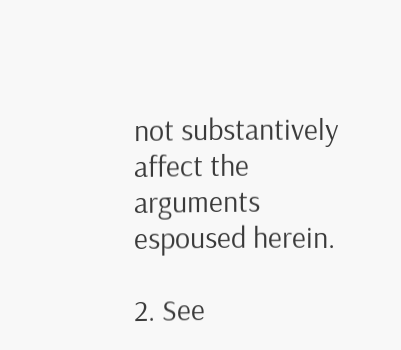not substantively affect the arguments espoused herein.

2. See